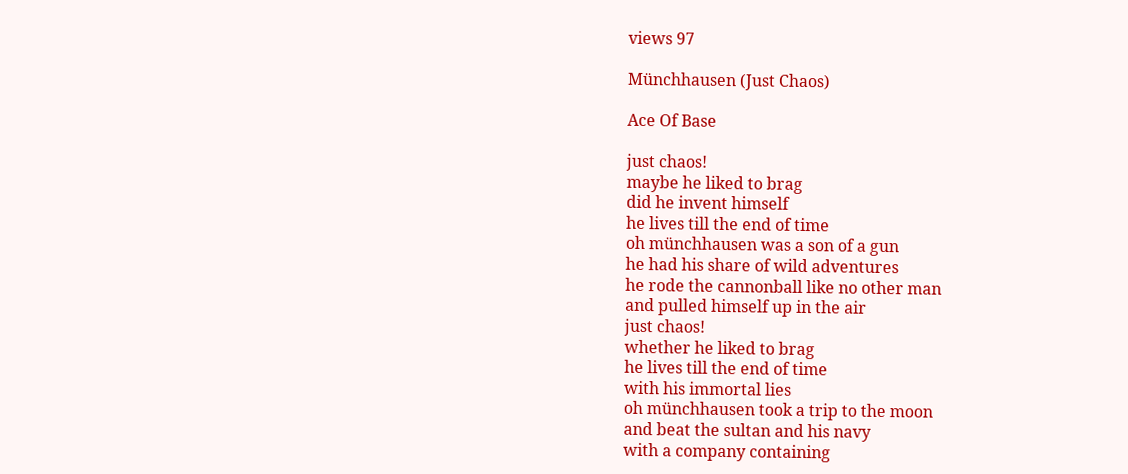views 97

Münchhausen (Just Chaos)

Ace Of Base

just chaos!
maybe he liked to brag
did he invent himself
he lives till the end of time
oh münchhausen was a son of a gun
he had his share of wild adventures
he rode the cannonball like no other man
and pulled himself up in the air
just chaos!
whether he liked to brag
he lives till the end of time
with his immortal lies
oh münchhausen took a trip to the moon
and beat the sultan and his navy
with a company containing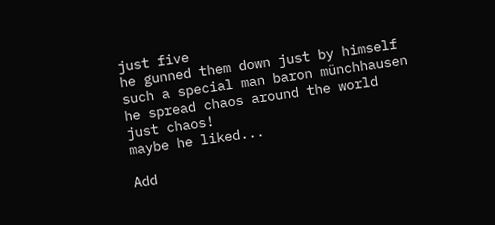just five
he gunned them down just by himself
such a special man baron münchhausen
he spread chaos around the world
just chaos!
maybe he liked...

Add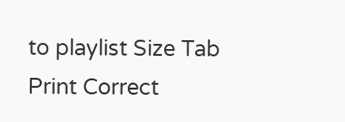to playlist Size Tab Print Correct